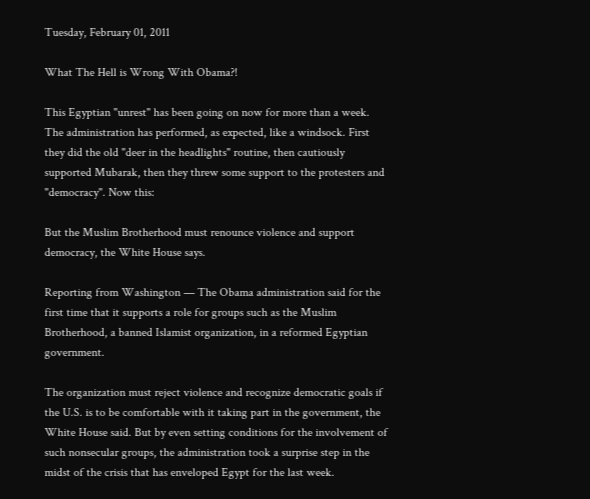Tuesday, February 01, 2011

What The Hell is Wrong With Obama?!

This Egyptian "unrest" has been going on now for more than a week. The administration has performed, as expected, like a windsock. First they did the old "deer in the headlights" routine, then cautiously supported Mubarak, then they threw some support to the protesters and "democracy". Now this:

But the Muslim Brotherhood must renounce violence and support democracy, the White House says.

Reporting from Washington — The Obama administration said for the first time that it supports a role for groups such as the Muslim Brotherhood, a banned Islamist organization, in a reformed Egyptian government.

The organization must reject violence and recognize democratic goals if the U.S. is to be comfortable with it taking part in the government, the White House said. But by even setting conditions for the involvement of such nonsecular groups, the administration took a surprise step in the midst of the crisis that has enveloped Egypt for the last week.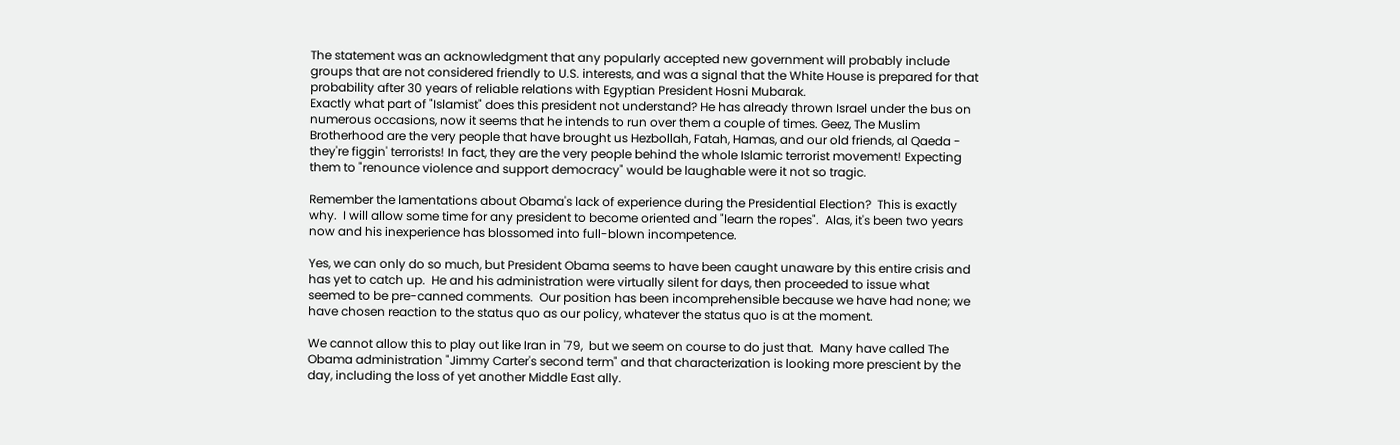The statement was an acknowledgment that any popularly accepted new government will probably include groups that are not considered friendly to U.S. interests, and was a signal that the White House is prepared for that probability after 30 years of reliable relations with Egyptian President Hosni Mubarak.
Exactly what part of "Islamist" does this president not understand? He has already thrown Israel under the bus on numerous occasions, now it seems that he intends to run over them a couple of times. Geez, The Muslim Brotherhood are the very people that have brought us Hezbollah, Fatah, Hamas, and our old friends, al Qaeda - they're figgin' terrorists! In fact, they are the very people behind the whole Islamic terrorist movement! Expecting them to "renounce violence and support democracy" would be laughable were it not so tragic.

Remember the lamentations about Obama's lack of experience during the Presidential Election?  This is exactly why.  I will allow some time for any president to become oriented and "learn the ropes".  Alas, it's been two years now and his inexperience has blossomed into full-blown incompetence.

Yes, we can only do so much, but President Obama seems to have been caught unaware by this entire crisis and has yet to catch up.  He and his administration were virtually silent for days, then proceeded to issue what seemed to be pre-canned comments.  Our position has been incomprehensible because we have had none; we have chosen reaction to the status quo as our policy, whatever the status quo is at the moment.

We cannot allow this to play out like Iran in '79,  but we seem on course to do just that.  Many have called The Obama administration "Jimmy Carter's second term" and that characterization is looking more prescient by the day, including the loss of yet another Middle East ally.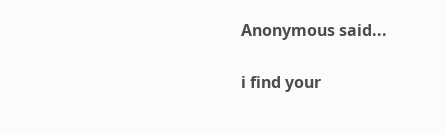Anonymous said...

i find your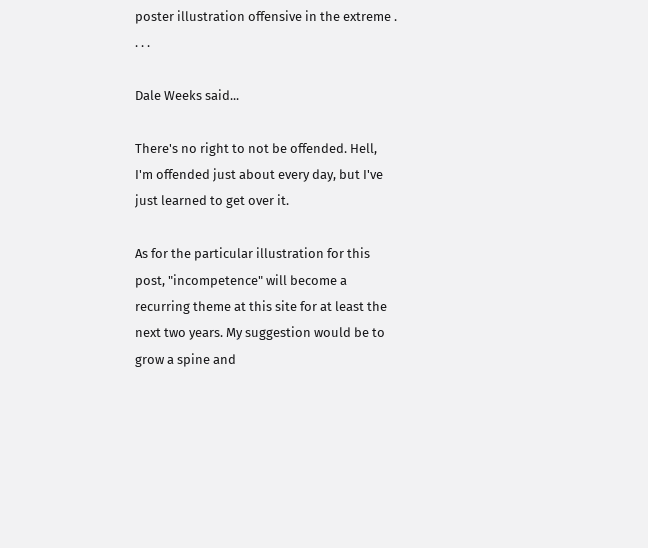poster illustration offensive in the extreme . . . .

Dale Weeks said...

There's no right to not be offended. Hell, I'm offended just about every day, but I've just learned to get over it.

As for the particular illustration for this post, "incompetence" will become a recurring theme at this site for at least the next two years. My suggestion would be to grow a spine and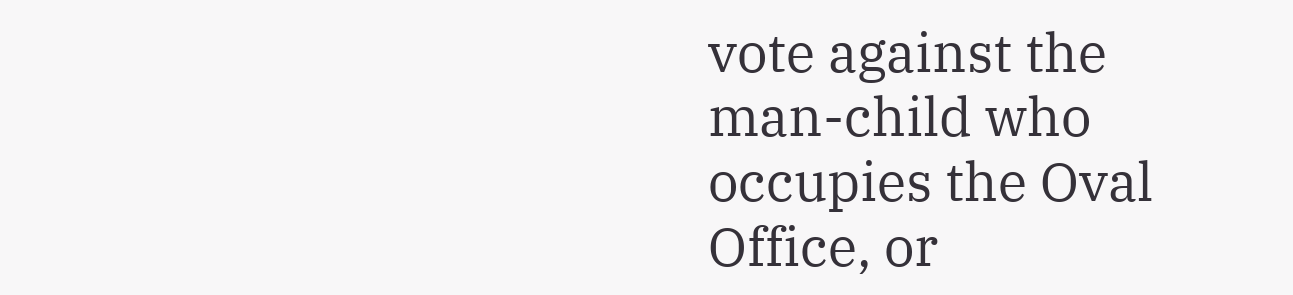vote against the man-child who occupies the Oval Office, or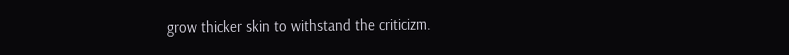grow thicker skin to withstand the criticizm.